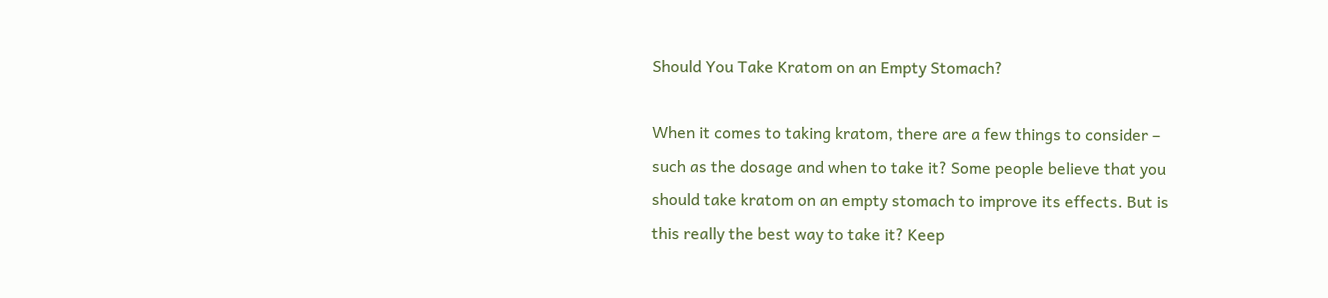Should You Take Kratom on an Empty Stomach?

When it comes to taking kratom, there are a few things to consider – such as the dosage and when to take it? Some people believe that you should take kratom on an empty stomach to improve its effects. But is this really the best way to take it? Keep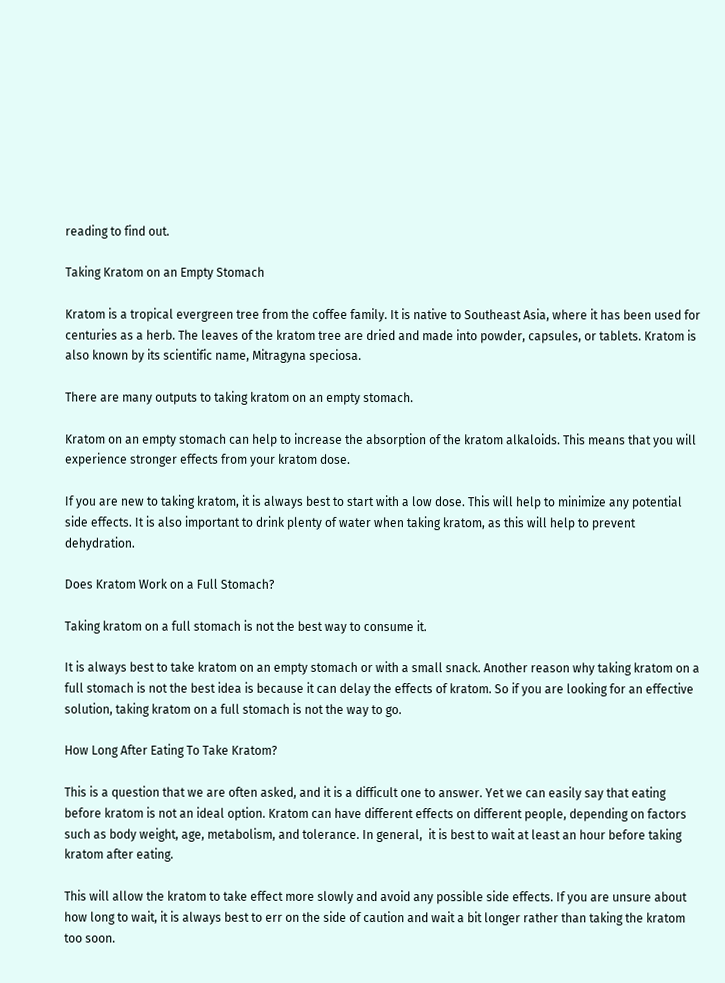reading to find out.

Taking Kratom on an Empty Stomach

Kratom is a tropical evergreen tree from the coffee family. It is native to Southeast Asia, where it has been used for centuries as a herb. The leaves of the kratom tree are dried and made into powder, capsules, or tablets. Kratom is also known by its scientific name, Mitragyna speciosa.

There are many outputs to taking kratom on an empty stomach.

Kratom on an empty stomach can help to increase the absorption of the kratom alkaloids. This means that you will experience stronger effects from your kratom dose.

If you are new to taking kratom, it is always best to start with a low dose. This will help to minimize any potential side effects. It is also important to drink plenty of water when taking kratom, as this will help to prevent dehydration.

Does Kratom Work on a Full Stomach?

Taking kratom on a full stomach is not the best way to consume it.

It is always best to take kratom on an empty stomach or with a small snack. Another reason why taking kratom on a full stomach is not the best idea is because it can delay the effects of kratom. So if you are looking for an effective solution, taking kratom on a full stomach is not the way to go.

How Long After Eating To Take Kratom?

This is a question that we are often asked, and it is a difficult one to answer. Yet we can easily say that eating before kratom is not an ideal option. Kratom can have different effects on different people, depending on factors such as body weight, age, metabolism, and tolerance. In general,  it is best to wait at least an hour before taking kratom after eating.

This will allow the kratom to take effect more slowly and avoid any possible side effects. If you are unsure about how long to wait, it is always best to err on the side of caution and wait a bit longer rather than taking the kratom too soon.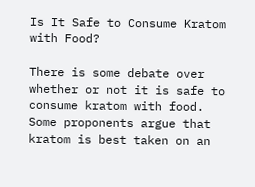Is It Safe to Consume Kratom with Food?

There is some debate over whether or not it is safe to consume kratom with food. Some proponents argue that kratom is best taken on an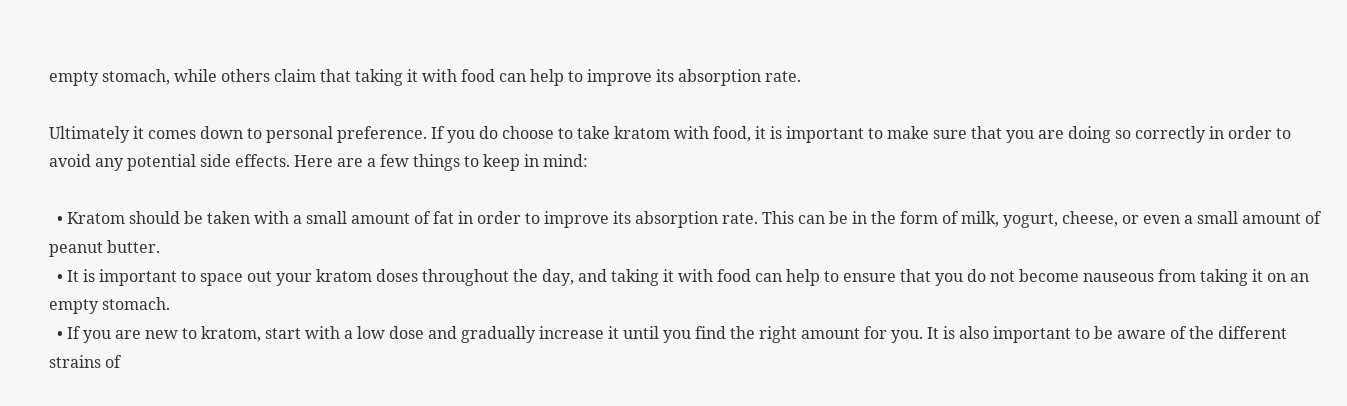empty stomach, while others claim that taking it with food can help to improve its absorption rate.

Ultimately it comes down to personal preference. If you do choose to take kratom with food, it is important to make sure that you are doing so correctly in order to avoid any potential side effects. Here are a few things to keep in mind:

  • Kratom should be taken with a small amount of fat in order to improve its absorption rate. This can be in the form of milk, yogurt, cheese, or even a small amount of peanut butter.
  • It is important to space out your kratom doses throughout the day, and taking it with food can help to ensure that you do not become nauseous from taking it on an empty stomach.
  • If you are new to kratom, start with a low dose and gradually increase it until you find the right amount for you. It is also important to be aware of the different strains of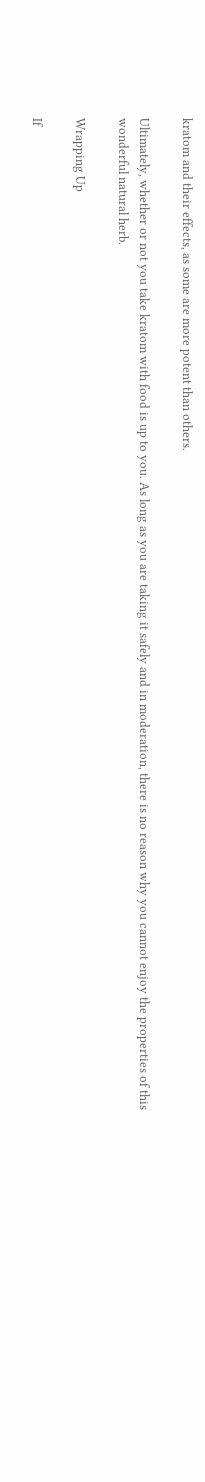kratom and their effects, as some are more potent than others.

Ultimately, whether or not you take kratom with food is up to you. As long as you are taking it safely and in moderation, there is no reason why you cannot enjoy the properties of this wonderful natural herb.

Wrapping Up

If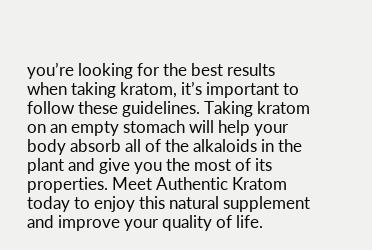you’re looking for the best results when taking kratom, it’s important to follow these guidelines. Taking kratom on an empty stomach will help your body absorb all of the alkaloids in the plant and give you the most of its properties. Meet Authentic Kratom today to enjoy this natural supplement and improve your quality of life.